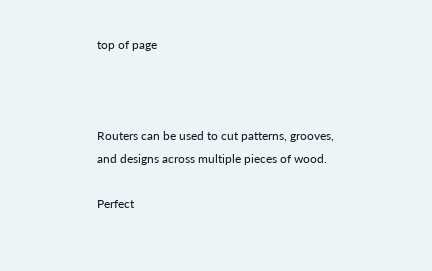top of page



Routers can be used to cut patterns, grooves, and designs across multiple pieces of wood.

Perfect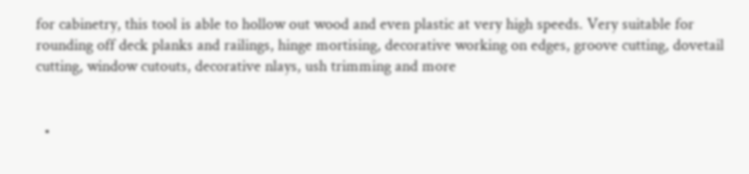for cabinetry, this tool is able to hollow out wood and even plastic at very high speeds. Very suitable for rounding off deck planks and railings, hinge mortising, decorative working on edges, groove cutting, dovetail  cutting, window cutouts, decorative nlays, ush trimming and more


  •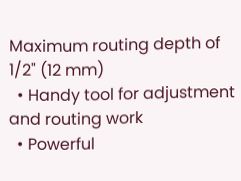Maximum routing depth of 1/2" (12 mm)
  • Handy tool for adjustment and routing work
  • Powerful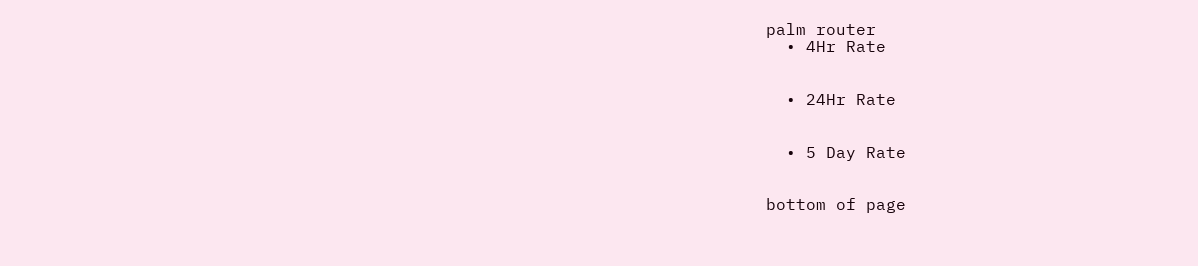palm router
  • 4Hr Rate


  • 24Hr Rate


  • 5 Day Rate


bottom of page